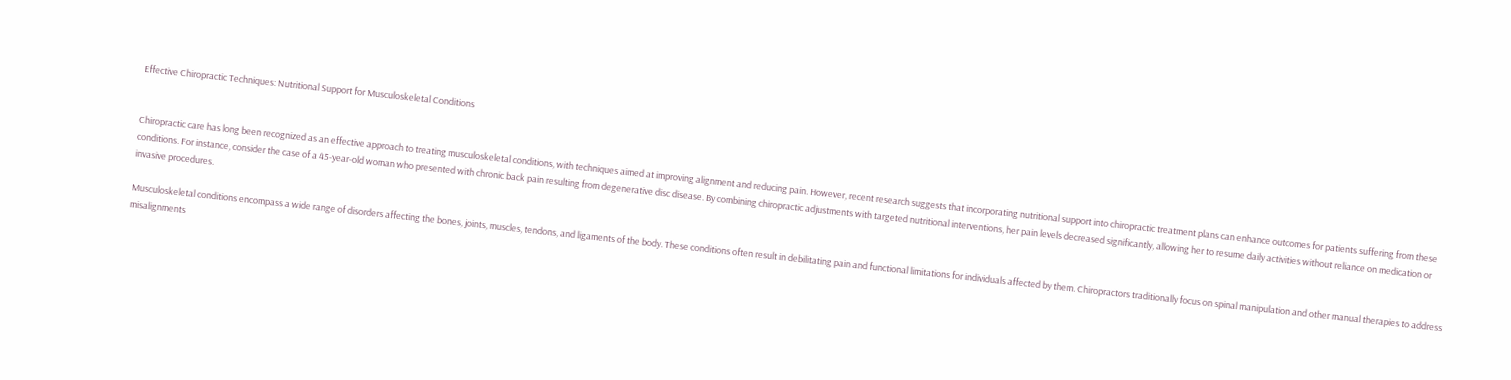Effective Chiropractic Techniques: Nutritional Support for Musculoskeletal Conditions


Chiropractic care has long been recognized as an effective approach to treating musculoskeletal conditions, with techniques aimed at improving alignment and reducing pain. However, recent research suggests that incorporating nutritional support into chiropractic treatment plans can enhance outcomes for patients suffering from these conditions. For instance, consider the case of a 45-year-old woman who presented with chronic back pain resulting from degenerative disc disease. By combining chiropractic adjustments with targeted nutritional interventions, her pain levels decreased significantly, allowing her to resume daily activities without reliance on medication or invasive procedures.

Musculoskeletal conditions encompass a wide range of disorders affecting the bones, joints, muscles, tendons, and ligaments of the body. These conditions often result in debilitating pain and functional limitations for individuals affected by them. Chiropractors traditionally focus on spinal manipulation and other manual therapies to address misalignments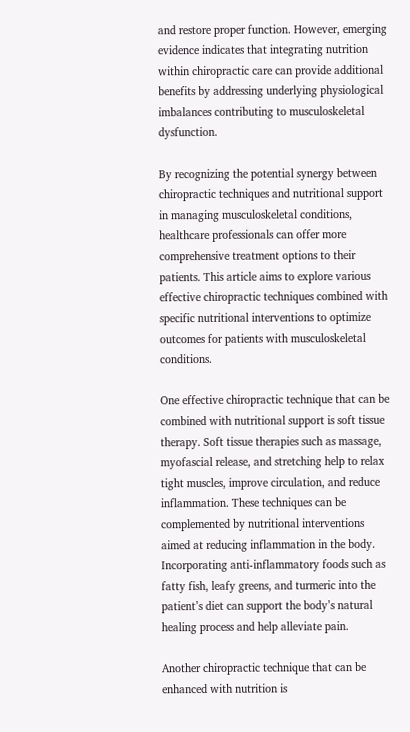and restore proper function. However, emerging evidence indicates that integrating nutrition within chiropractic care can provide additional benefits by addressing underlying physiological imbalances contributing to musculoskeletal dysfunction.

By recognizing the potential synergy between chiropractic techniques and nutritional support in managing musculoskeletal conditions, healthcare professionals can offer more comprehensive treatment options to their patients. This article aims to explore various effective chiropractic techniques combined with specific nutritional interventions to optimize outcomes for patients with musculoskeletal conditions.

One effective chiropractic technique that can be combined with nutritional support is soft tissue therapy. Soft tissue therapies such as massage, myofascial release, and stretching help to relax tight muscles, improve circulation, and reduce inflammation. These techniques can be complemented by nutritional interventions aimed at reducing inflammation in the body. Incorporating anti-inflammatory foods such as fatty fish, leafy greens, and turmeric into the patient’s diet can support the body’s natural healing process and help alleviate pain.

Another chiropractic technique that can be enhanced with nutrition is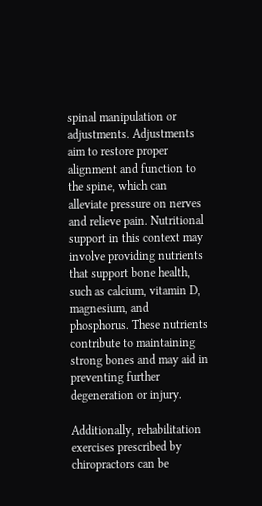spinal manipulation or adjustments. Adjustments aim to restore proper alignment and function to the spine, which can alleviate pressure on nerves and relieve pain. Nutritional support in this context may involve providing nutrients that support bone health, such as calcium, vitamin D, magnesium, and phosphorus. These nutrients contribute to maintaining strong bones and may aid in preventing further degeneration or injury.

Additionally, rehabilitation exercises prescribed by chiropractors can be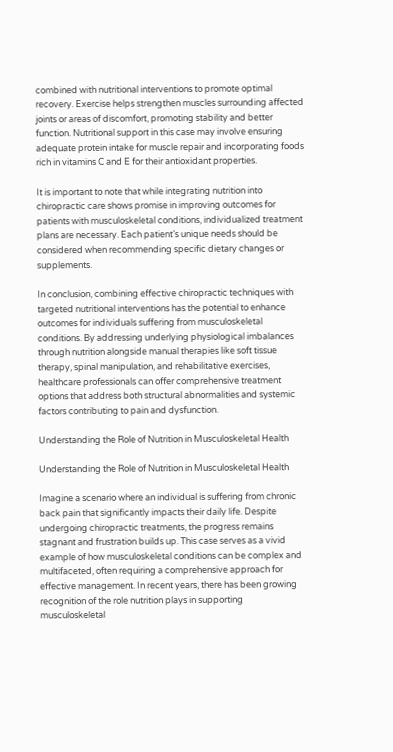combined with nutritional interventions to promote optimal recovery. Exercise helps strengthen muscles surrounding affected joints or areas of discomfort, promoting stability and better function. Nutritional support in this case may involve ensuring adequate protein intake for muscle repair and incorporating foods rich in vitamins C and E for their antioxidant properties.

It is important to note that while integrating nutrition into chiropractic care shows promise in improving outcomes for patients with musculoskeletal conditions, individualized treatment plans are necessary. Each patient’s unique needs should be considered when recommending specific dietary changes or supplements.

In conclusion, combining effective chiropractic techniques with targeted nutritional interventions has the potential to enhance outcomes for individuals suffering from musculoskeletal conditions. By addressing underlying physiological imbalances through nutrition alongside manual therapies like soft tissue therapy, spinal manipulation, and rehabilitative exercises, healthcare professionals can offer comprehensive treatment options that address both structural abnormalities and systemic factors contributing to pain and dysfunction.

Understanding the Role of Nutrition in Musculoskeletal Health

Understanding the Role of Nutrition in Musculoskeletal Health

Imagine a scenario where an individual is suffering from chronic back pain that significantly impacts their daily life. Despite undergoing chiropractic treatments, the progress remains stagnant and frustration builds up. This case serves as a vivid example of how musculoskeletal conditions can be complex and multifaceted, often requiring a comprehensive approach for effective management. In recent years, there has been growing recognition of the role nutrition plays in supporting musculoskeletal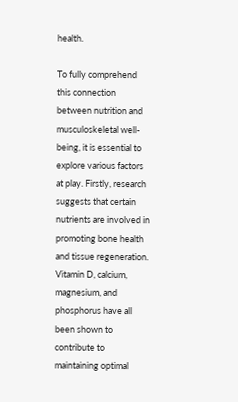health.

To fully comprehend this connection between nutrition and musculoskeletal well-being, it is essential to explore various factors at play. Firstly, research suggests that certain nutrients are involved in promoting bone health and tissue regeneration. Vitamin D, calcium, magnesium, and phosphorus have all been shown to contribute to maintaining optimal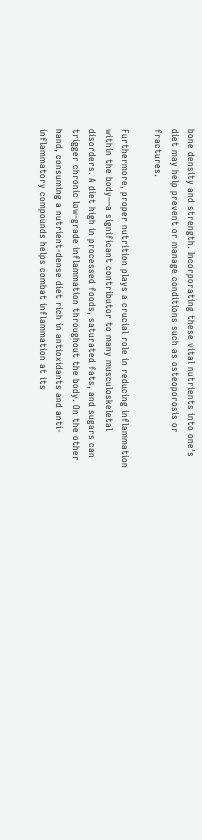bone density and strength. Incorporating these vital nutrients into one’s diet may help prevent or manage conditions such as osteoporosis or fractures.

Furthermore, proper nutrition plays a crucial role in reducing inflammation within the body—a significant contributor to many musculoskeletal disorders. A diet high in processed foods, saturated fats, and sugars can trigger chronic low-grade inflammation throughout the body. On the other hand, consuming a nutrient-dense diet rich in antioxidants and anti-inflammatory compounds helps combat inflammation at its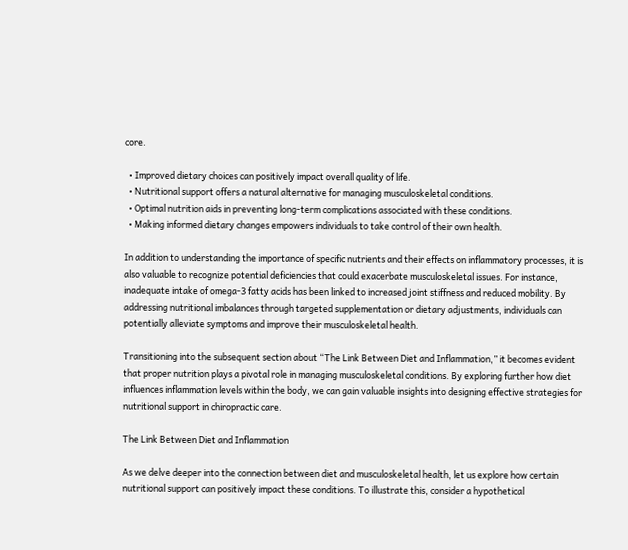core.

  • Improved dietary choices can positively impact overall quality of life.
  • Nutritional support offers a natural alternative for managing musculoskeletal conditions.
  • Optimal nutrition aids in preventing long-term complications associated with these conditions.
  • Making informed dietary changes empowers individuals to take control of their own health.

In addition to understanding the importance of specific nutrients and their effects on inflammatory processes, it is also valuable to recognize potential deficiencies that could exacerbate musculoskeletal issues. For instance, inadequate intake of omega-3 fatty acids has been linked to increased joint stiffness and reduced mobility. By addressing nutritional imbalances through targeted supplementation or dietary adjustments, individuals can potentially alleviate symptoms and improve their musculoskeletal health.

Transitioning into the subsequent section about “The Link Between Diet and Inflammation,” it becomes evident that proper nutrition plays a pivotal role in managing musculoskeletal conditions. By exploring further how diet influences inflammation levels within the body, we can gain valuable insights into designing effective strategies for nutritional support in chiropractic care.

The Link Between Diet and Inflammation

As we delve deeper into the connection between diet and musculoskeletal health, let us explore how certain nutritional support can positively impact these conditions. To illustrate this, consider a hypothetical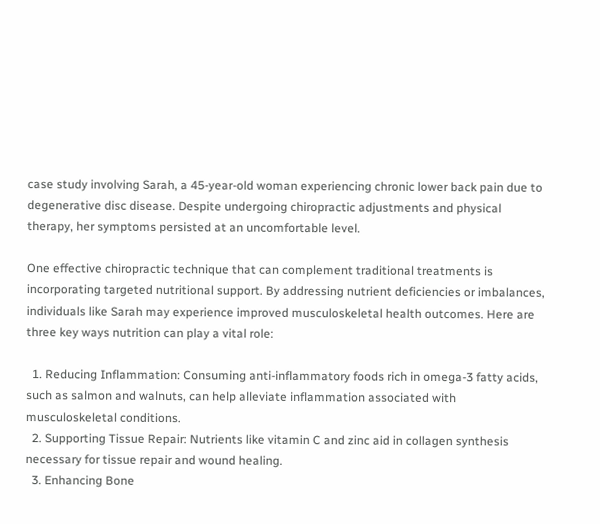case study involving Sarah, a 45-year-old woman experiencing chronic lower back pain due to degenerative disc disease. Despite undergoing chiropractic adjustments and physical therapy, her symptoms persisted at an uncomfortable level.

One effective chiropractic technique that can complement traditional treatments is incorporating targeted nutritional support. By addressing nutrient deficiencies or imbalances, individuals like Sarah may experience improved musculoskeletal health outcomes. Here are three key ways nutrition can play a vital role:

  1. Reducing Inflammation: Consuming anti-inflammatory foods rich in omega-3 fatty acids, such as salmon and walnuts, can help alleviate inflammation associated with musculoskeletal conditions.
  2. Supporting Tissue Repair: Nutrients like vitamin C and zinc aid in collagen synthesis necessary for tissue repair and wound healing.
  3. Enhancing Bone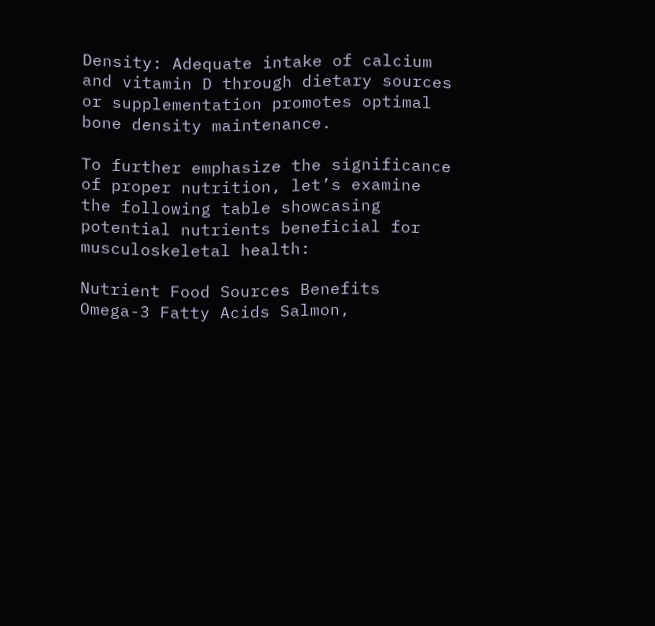Density: Adequate intake of calcium and vitamin D through dietary sources or supplementation promotes optimal bone density maintenance.

To further emphasize the significance of proper nutrition, let’s examine the following table showcasing potential nutrients beneficial for musculoskeletal health:

Nutrient Food Sources Benefits
Omega-3 Fatty Acids Salmon,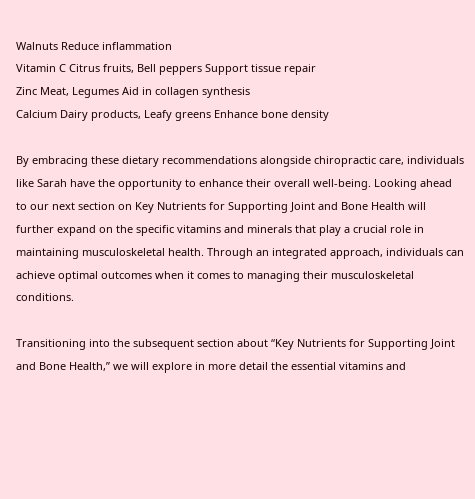Walnuts Reduce inflammation
Vitamin C Citrus fruits, Bell peppers Support tissue repair
Zinc Meat, Legumes Aid in collagen synthesis
Calcium Dairy products, Leafy greens Enhance bone density

By embracing these dietary recommendations alongside chiropractic care, individuals like Sarah have the opportunity to enhance their overall well-being. Looking ahead to our next section on Key Nutrients for Supporting Joint and Bone Health will further expand on the specific vitamins and minerals that play a crucial role in maintaining musculoskeletal health. Through an integrated approach, individuals can achieve optimal outcomes when it comes to managing their musculoskeletal conditions.

Transitioning into the subsequent section about “Key Nutrients for Supporting Joint and Bone Health,” we will explore in more detail the essential vitamins and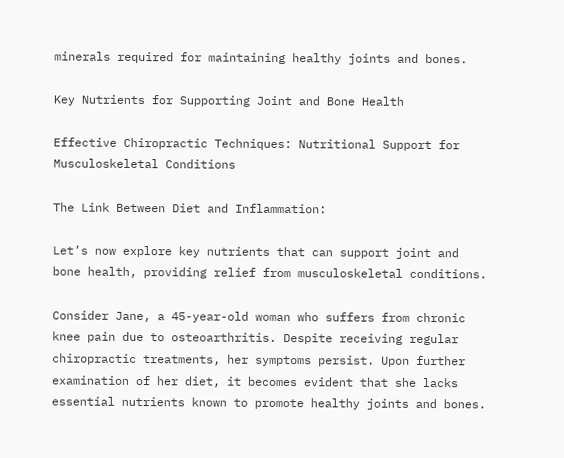minerals required for maintaining healthy joints and bones.

Key Nutrients for Supporting Joint and Bone Health

Effective Chiropractic Techniques: Nutritional Support for Musculoskeletal Conditions

The Link Between Diet and Inflammation:

Let’s now explore key nutrients that can support joint and bone health, providing relief from musculoskeletal conditions.

Consider Jane, a 45-year-old woman who suffers from chronic knee pain due to osteoarthritis. Despite receiving regular chiropractic treatments, her symptoms persist. Upon further examination of her diet, it becomes evident that she lacks essential nutrients known to promote healthy joints and bones.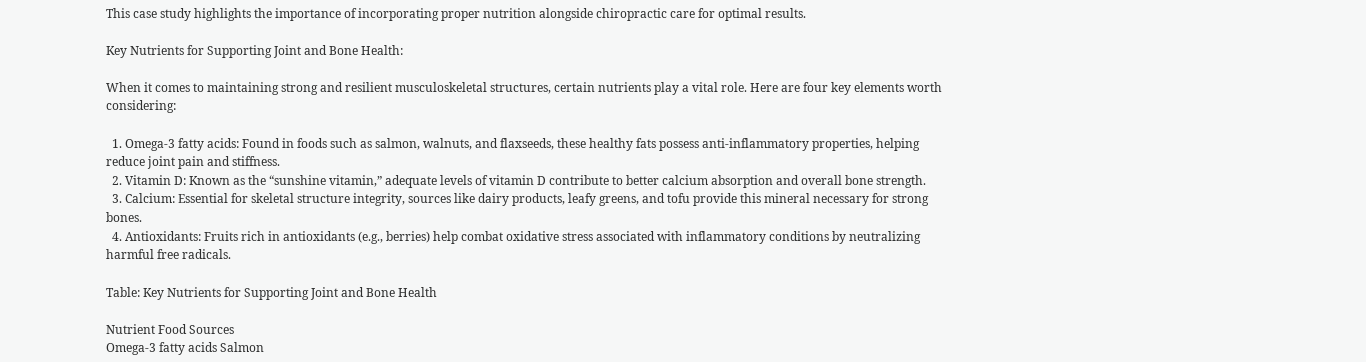This case study highlights the importance of incorporating proper nutrition alongside chiropractic care for optimal results.

Key Nutrients for Supporting Joint and Bone Health:

When it comes to maintaining strong and resilient musculoskeletal structures, certain nutrients play a vital role. Here are four key elements worth considering:

  1. Omega-3 fatty acids: Found in foods such as salmon, walnuts, and flaxseeds, these healthy fats possess anti-inflammatory properties, helping reduce joint pain and stiffness.
  2. Vitamin D: Known as the “sunshine vitamin,” adequate levels of vitamin D contribute to better calcium absorption and overall bone strength.
  3. Calcium: Essential for skeletal structure integrity, sources like dairy products, leafy greens, and tofu provide this mineral necessary for strong bones.
  4. Antioxidants: Fruits rich in antioxidants (e.g., berries) help combat oxidative stress associated with inflammatory conditions by neutralizing harmful free radicals.

Table: Key Nutrients for Supporting Joint and Bone Health

Nutrient Food Sources
Omega-3 fatty acids Salmon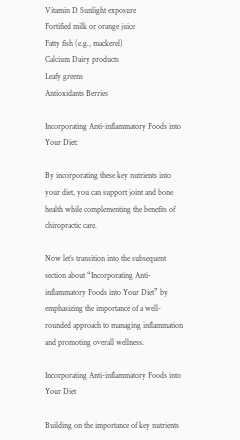Vitamin D Sunlight exposure
Fortified milk or orange juice
Fatty fish (e.g., mackerel)
Calcium Dairy products
Leafy greens
Antioxidants Berries

Incorporating Anti-inflammatory Foods into Your Diet:

By incorporating these key nutrients into your diet, you can support joint and bone health while complementing the benefits of chiropractic care.

Now let’s transition into the subsequent section about “Incorporating Anti-inflammatory Foods into Your Diet” by emphasizing the importance of a well-rounded approach to managing inflammation and promoting overall wellness.

Incorporating Anti-inflammatory Foods into Your Diet

Building on the importance of key nutrients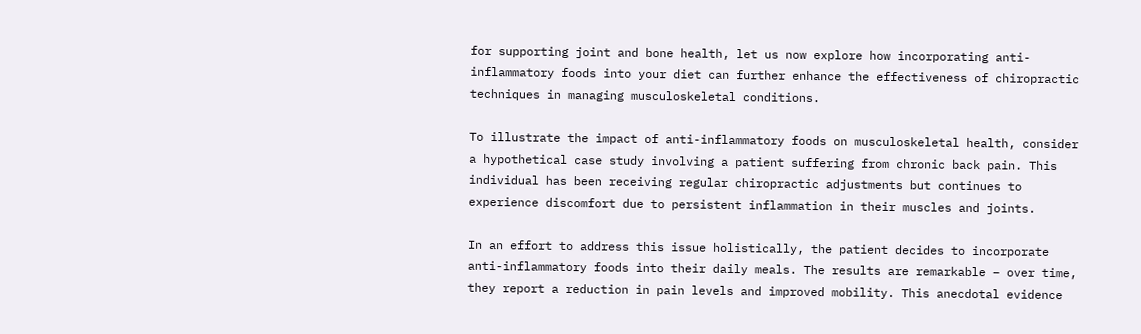for supporting joint and bone health, let us now explore how incorporating anti-inflammatory foods into your diet can further enhance the effectiveness of chiropractic techniques in managing musculoskeletal conditions.

To illustrate the impact of anti-inflammatory foods on musculoskeletal health, consider a hypothetical case study involving a patient suffering from chronic back pain. This individual has been receiving regular chiropractic adjustments but continues to experience discomfort due to persistent inflammation in their muscles and joints.

In an effort to address this issue holistically, the patient decides to incorporate anti-inflammatory foods into their daily meals. The results are remarkable – over time, they report a reduction in pain levels and improved mobility. This anecdotal evidence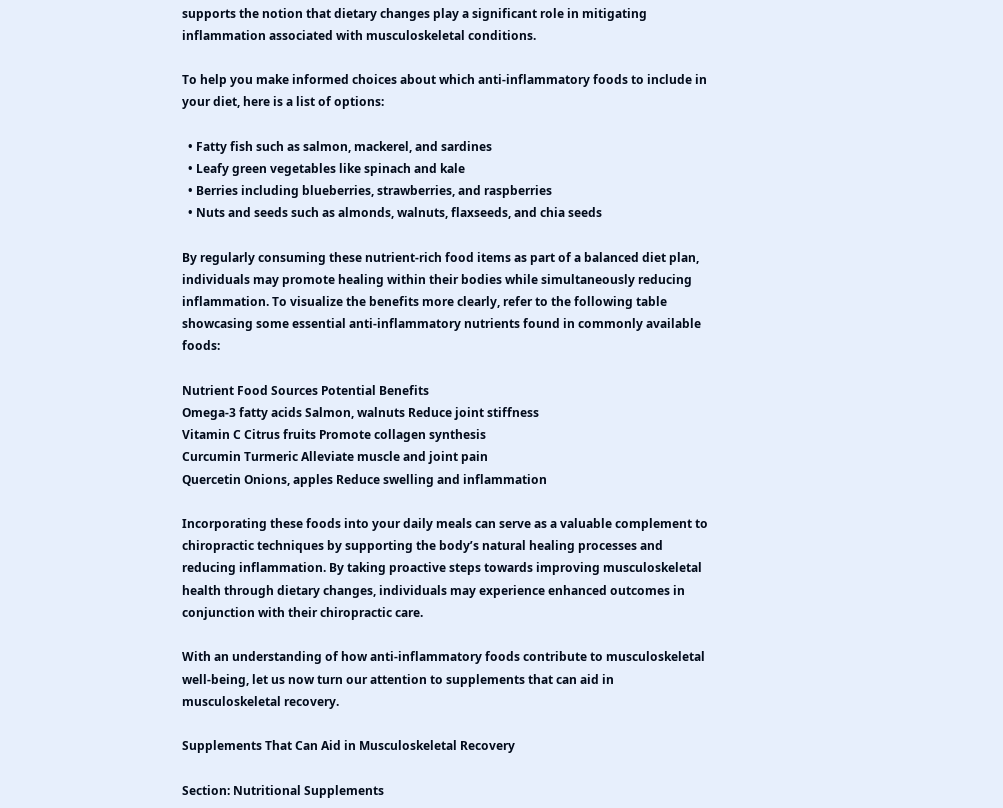supports the notion that dietary changes play a significant role in mitigating inflammation associated with musculoskeletal conditions.

To help you make informed choices about which anti-inflammatory foods to include in your diet, here is a list of options:

  • Fatty fish such as salmon, mackerel, and sardines
  • Leafy green vegetables like spinach and kale
  • Berries including blueberries, strawberries, and raspberries
  • Nuts and seeds such as almonds, walnuts, flaxseeds, and chia seeds

By regularly consuming these nutrient-rich food items as part of a balanced diet plan, individuals may promote healing within their bodies while simultaneously reducing inflammation. To visualize the benefits more clearly, refer to the following table showcasing some essential anti-inflammatory nutrients found in commonly available foods:

Nutrient Food Sources Potential Benefits
Omega-3 fatty acids Salmon, walnuts Reduce joint stiffness
Vitamin C Citrus fruits Promote collagen synthesis
Curcumin Turmeric Alleviate muscle and joint pain
Quercetin Onions, apples Reduce swelling and inflammation

Incorporating these foods into your daily meals can serve as a valuable complement to chiropractic techniques by supporting the body’s natural healing processes and reducing inflammation. By taking proactive steps towards improving musculoskeletal health through dietary changes, individuals may experience enhanced outcomes in conjunction with their chiropractic care.

With an understanding of how anti-inflammatory foods contribute to musculoskeletal well-being, let us now turn our attention to supplements that can aid in musculoskeletal recovery.

Supplements That Can Aid in Musculoskeletal Recovery

Section: Nutritional Supplements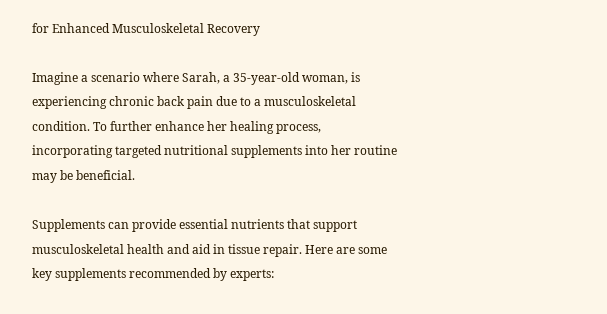for Enhanced Musculoskeletal Recovery

Imagine a scenario where Sarah, a 35-year-old woman, is experiencing chronic back pain due to a musculoskeletal condition. To further enhance her healing process, incorporating targeted nutritional supplements into her routine may be beneficial.

Supplements can provide essential nutrients that support musculoskeletal health and aid in tissue repair. Here are some key supplements recommended by experts: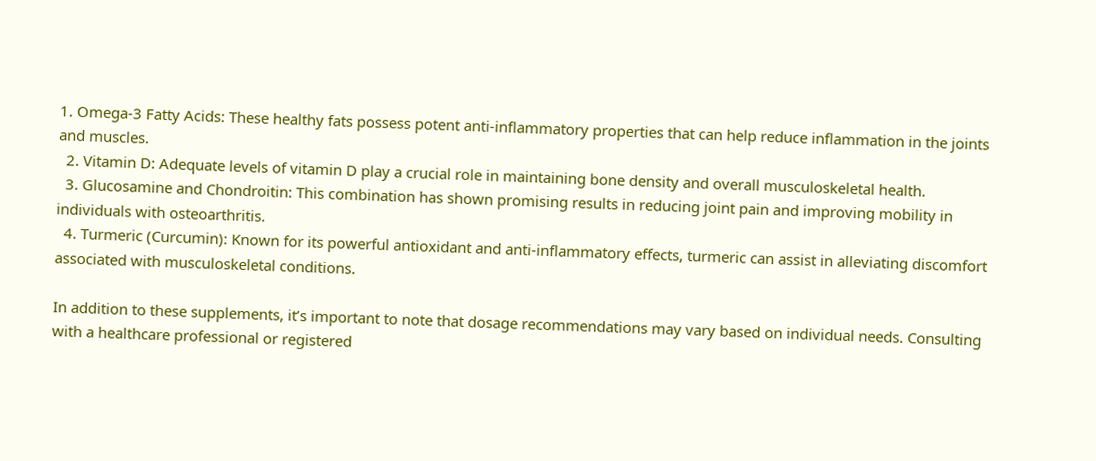1. Omega-3 Fatty Acids: These healthy fats possess potent anti-inflammatory properties that can help reduce inflammation in the joints and muscles.
  2. Vitamin D: Adequate levels of vitamin D play a crucial role in maintaining bone density and overall musculoskeletal health.
  3. Glucosamine and Chondroitin: This combination has shown promising results in reducing joint pain and improving mobility in individuals with osteoarthritis.
  4. Turmeric (Curcumin): Known for its powerful antioxidant and anti-inflammatory effects, turmeric can assist in alleviating discomfort associated with musculoskeletal conditions.

In addition to these supplements, it’s important to note that dosage recommendations may vary based on individual needs. Consulting with a healthcare professional or registered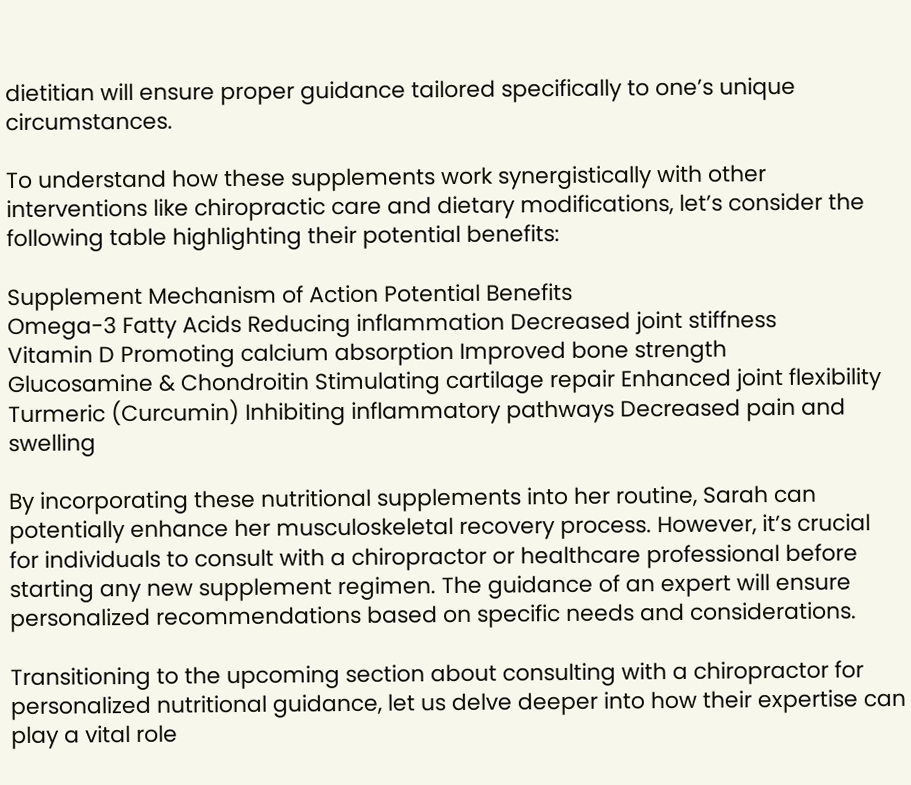dietitian will ensure proper guidance tailored specifically to one’s unique circumstances.

To understand how these supplements work synergistically with other interventions like chiropractic care and dietary modifications, let’s consider the following table highlighting their potential benefits:

Supplement Mechanism of Action Potential Benefits
Omega-3 Fatty Acids Reducing inflammation Decreased joint stiffness
Vitamin D Promoting calcium absorption Improved bone strength
Glucosamine & Chondroitin Stimulating cartilage repair Enhanced joint flexibility
Turmeric (Curcumin) Inhibiting inflammatory pathways Decreased pain and swelling

By incorporating these nutritional supplements into her routine, Sarah can potentially enhance her musculoskeletal recovery process. However, it’s crucial for individuals to consult with a chiropractor or healthcare professional before starting any new supplement regimen. The guidance of an expert will ensure personalized recommendations based on specific needs and considerations.

Transitioning to the upcoming section about consulting with a chiropractor for personalized nutritional guidance, let us delve deeper into how their expertise can play a vital role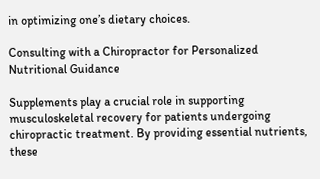in optimizing one’s dietary choices.

Consulting with a Chiropractor for Personalized Nutritional Guidance

Supplements play a crucial role in supporting musculoskeletal recovery for patients undergoing chiropractic treatment. By providing essential nutrients, these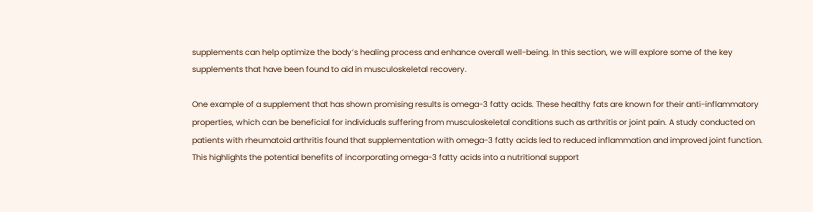supplements can help optimize the body’s healing process and enhance overall well-being. In this section, we will explore some of the key supplements that have been found to aid in musculoskeletal recovery.

One example of a supplement that has shown promising results is omega-3 fatty acids. These healthy fats are known for their anti-inflammatory properties, which can be beneficial for individuals suffering from musculoskeletal conditions such as arthritis or joint pain. A study conducted on patients with rheumatoid arthritis found that supplementation with omega-3 fatty acids led to reduced inflammation and improved joint function. This highlights the potential benefits of incorporating omega-3 fatty acids into a nutritional support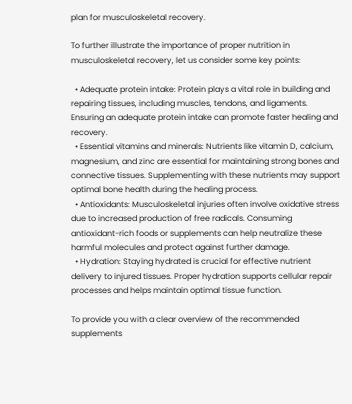plan for musculoskeletal recovery.

To further illustrate the importance of proper nutrition in musculoskeletal recovery, let us consider some key points:

  • Adequate protein intake: Protein plays a vital role in building and repairing tissues, including muscles, tendons, and ligaments. Ensuring an adequate protein intake can promote faster healing and recovery.
  • Essential vitamins and minerals: Nutrients like vitamin D, calcium, magnesium, and zinc are essential for maintaining strong bones and connective tissues. Supplementing with these nutrients may support optimal bone health during the healing process.
  • Antioxidants: Musculoskeletal injuries often involve oxidative stress due to increased production of free radicals. Consuming antioxidant-rich foods or supplements can help neutralize these harmful molecules and protect against further damage.
  • Hydration: Staying hydrated is crucial for effective nutrient delivery to injured tissues. Proper hydration supports cellular repair processes and helps maintain optimal tissue function.

To provide you with a clear overview of the recommended supplements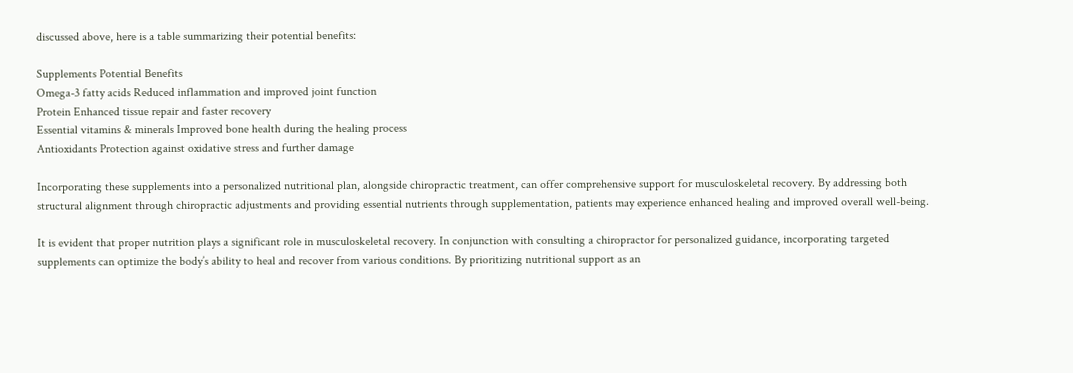discussed above, here is a table summarizing their potential benefits:

Supplements Potential Benefits
Omega-3 fatty acids Reduced inflammation and improved joint function
Protein Enhanced tissue repair and faster recovery
Essential vitamins & minerals Improved bone health during the healing process
Antioxidants Protection against oxidative stress and further damage

Incorporating these supplements into a personalized nutritional plan, alongside chiropractic treatment, can offer comprehensive support for musculoskeletal recovery. By addressing both structural alignment through chiropractic adjustments and providing essential nutrients through supplementation, patients may experience enhanced healing and improved overall well-being.

It is evident that proper nutrition plays a significant role in musculoskeletal recovery. In conjunction with consulting a chiropractor for personalized guidance, incorporating targeted supplements can optimize the body’s ability to heal and recover from various conditions. By prioritizing nutritional support as an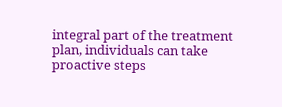integral part of the treatment plan, individuals can take proactive steps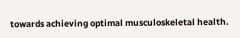towards achieving optimal musculoskeletal health.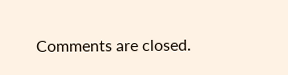Comments are closed.